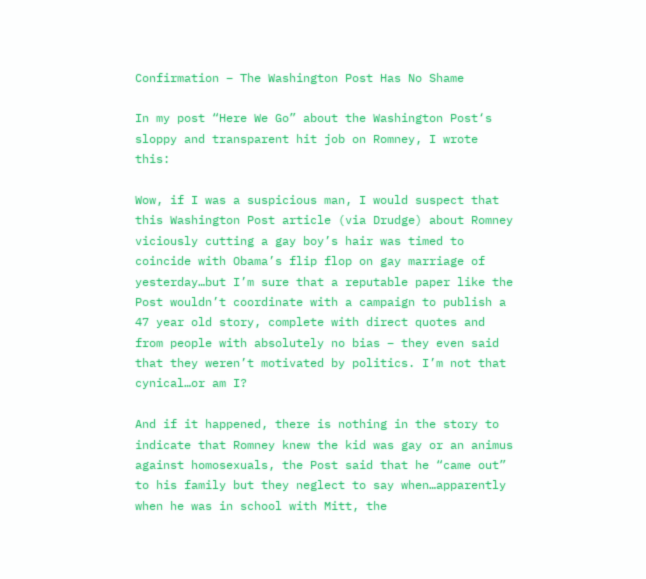Confirmation – The Washington Post Has No Shame

In my post “Here We Go” about the Washington Post‘s sloppy and transparent hit job on Romney, I wrote this:

Wow, if I was a suspicious man, I would suspect that this Washington Post article (via Drudge) about Romney viciously cutting a gay boy’s hair was timed to coincide with Obama’s flip flop on gay marriage of yesterday…but I’m sure that a reputable paper like the Post wouldn’t coordinate with a campaign to publish a 47 year old story, complete with direct quotes and from people with absolutely no bias – they even said that they weren’t motivated by politics. I’m not that cynical…or am I?

And if it happened, there is nothing in the story to indicate that Romney knew the kid was gay or an animus against homosexuals, the Post said that he “came out” to his family but they neglect to say when…apparently when he was in school with Mitt, the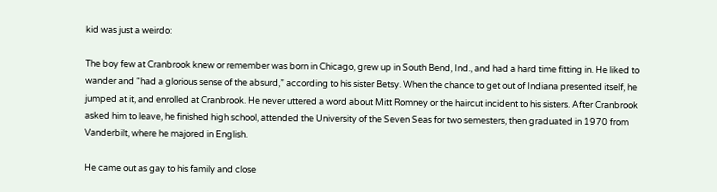kid was just a weirdo:

The boy few at Cranbrook knew or remember was born in Chicago, grew up in South Bend, Ind., and had a hard time fitting in. He liked to wander and “had a glorious sense of the absurd,” according to his sister Betsy. When the chance to get out of Indiana presented itself, he jumped at it, and enrolled at Cranbrook. He never uttered a word about Mitt Romney or the haircut incident to his sisters. After Cranbrook asked him to leave, he finished high school, attended the University of the Seven Seas for two semesters, then graduated in 1970 from Vanderbilt, where he majored in English.

He came out as gay to his family and close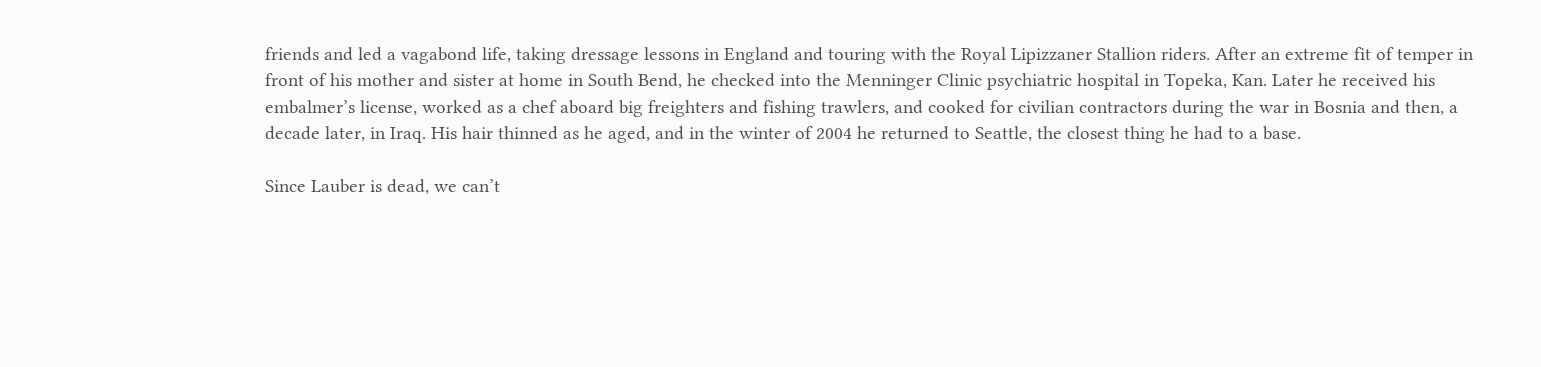friends and led a vagabond life, taking dressage lessons in England and touring with the Royal Lipizzaner Stallion riders. After an extreme fit of temper in front of his mother and sister at home in South Bend, he checked into the Menninger Clinic psychiatric hospital in Topeka, Kan. Later he received his embalmer’s license, worked as a chef aboard big freighters and fishing trawlers, and cooked for civilian contractors during the war in Bosnia and then, a decade later, in Iraq. His hair thinned as he aged, and in the winter of 2004 he returned to Seattle, the closest thing he had to a base.

Since Lauber is dead, we can’t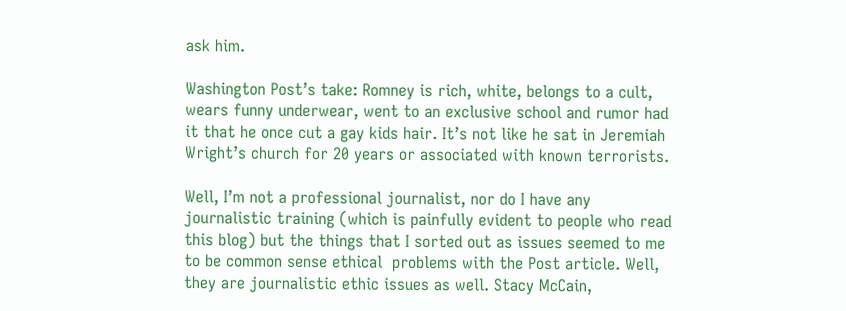ask him.

Washington Post’s take: Romney is rich, white, belongs to a cult, wears funny underwear, went to an exclusive school and rumor had it that he once cut a gay kids hair. It’s not like he sat in Jeremiah Wright’s church for 20 years or associated with known terrorists.

Well, I’m not a professional journalist, nor do I have any journalistic training (which is painfully evident to people who read this blog) but the things that I sorted out as issues seemed to me to be common sense ethical  problems with the Post article. Well, they are journalistic ethic issues as well. Stacy McCain,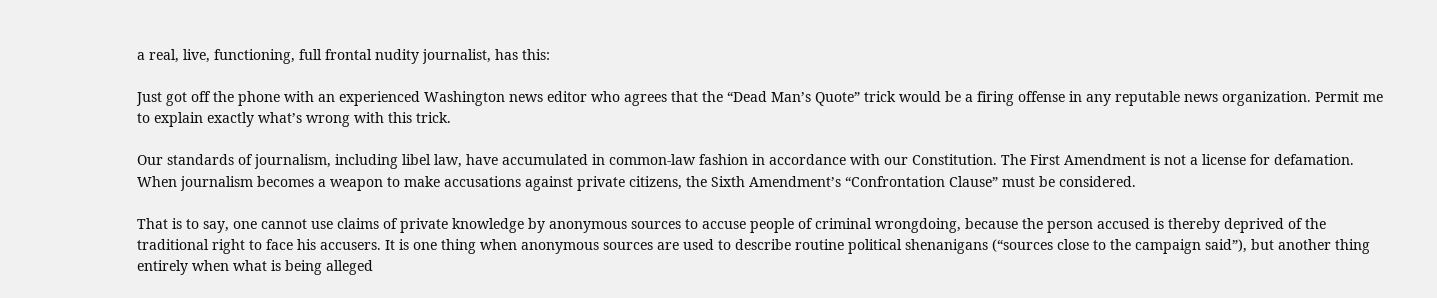a real, live, functioning, full frontal nudity journalist, has this:

Just got off the phone with an experienced Washington news editor who agrees that the “Dead Man’s Quote” trick would be a firing offense in any reputable news organization. Permit me to explain exactly what’s wrong with this trick.

Our standards of journalism, including libel law, have accumulated in common-law fashion in accordance with our Constitution. The First Amendment is not a license for defamation. When journalism becomes a weapon to make accusations against private citizens, the Sixth Amendment’s “Confrontation Clause” must be considered.

That is to say, one cannot use claims of private knowledge by anonymous sources to accuse people of criminal wrongdoing, because the person accused is thereby deprived of the traditional right to face his accusers. It is one thing when anonymous sources are used to describe routine political shenanigans (“sources close to the campaign said”), but another thing entirely when what is being alleged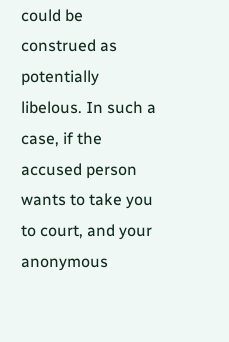could be construed as potentially libelous. In such a case, if the accused person wants to take you to court, and your anonymous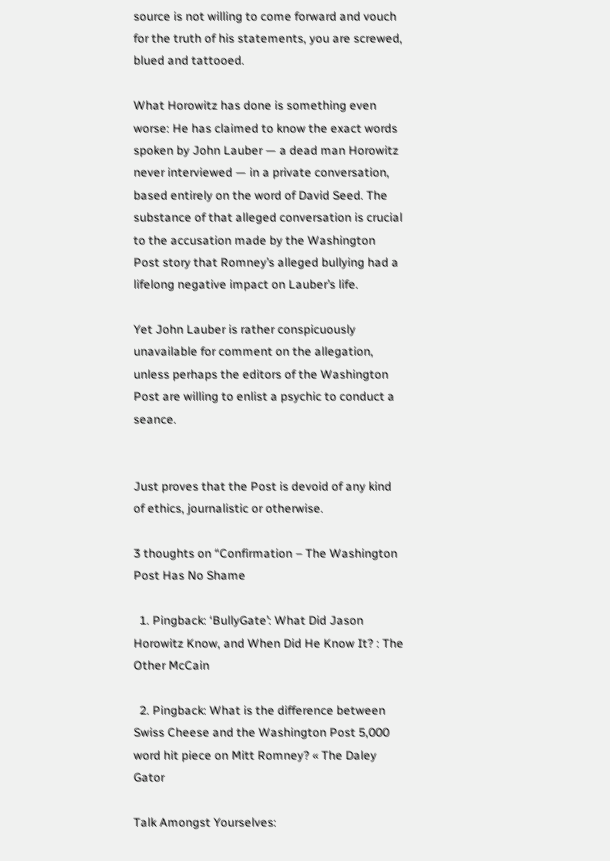source is not willing to come forward and vouch for the truth of his statements, you are screwed, blued and tattooed.

What Horowitz has done is something even worse: He has claimed to know the exact words spoken by John Lauber — a dead man Horowitz never interviewed — in a private conversation, based entirely on the word of David Seed. The substance of that alleged conversation is crucial to the accusation made by the Washington Post story that Romney’s alleged bullying had a lifelong negative impact on Lauber’s life.

Yet John Lauber is rather conspicuously unavailable for comment on the allegation, unless perhaps the editors of the Washington Post are willing to enlist a psychic to conduct a seance.


Just proves that the Post is devoid of any kind of ethics, journalistic or otherwise.

3 thoughts on “Confirmation – The Washington Post Has No Shame

  1. Pingback: ‘BullyGate’: What Did Jason Horowitz Know, and When Did He Know It? : The Other McCain

  2. Pingback: What is the difference between Swiss Cheese and the Washington Post 5,000 word hit piece on Mitt Romney? « The Daley Gator

Talk Amongst Yourselves: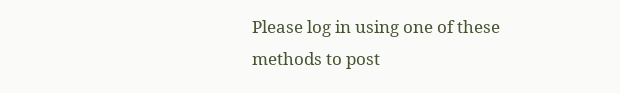Please log in using one of these methods to post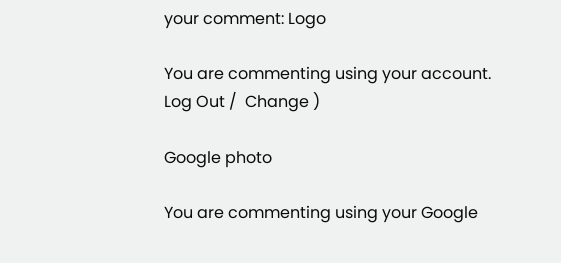your comment: Logo

You are commenting using your account. Log Out /  Change )

Google photo

You are commenting using your Google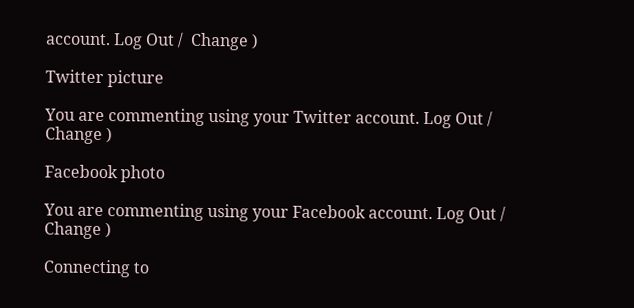account. Log Out /  Change )

Twitter picture

You are commenting using your Twitter account. Log Out /  Change )

Facebook photo

You are commenting using your Facebook account. Log Out /  Change )

Connecting to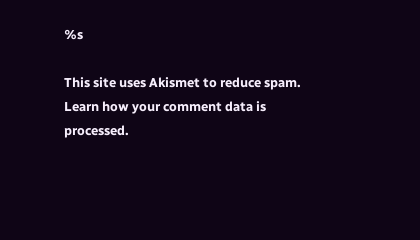%s

This site uses Akismet to reduce spam. Learn how your comment data is processed.